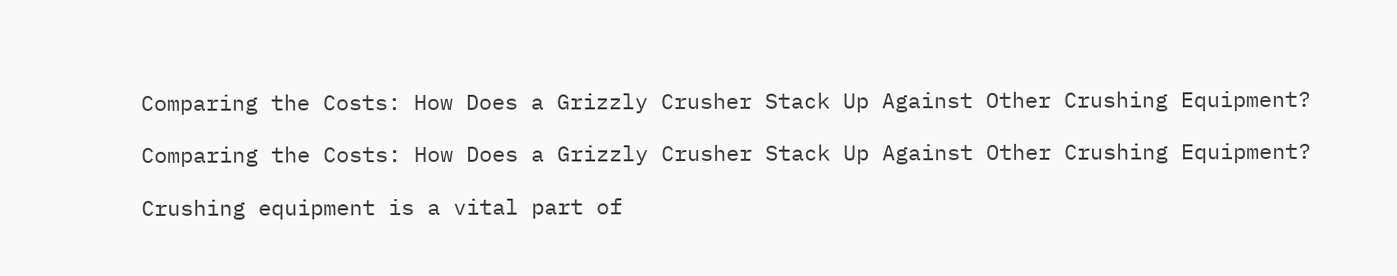Comparing the Costs: How Does a Grizzly Crusher Stack Up Against Other Crushing Equipment?

Comparing the Costs: How Does a Grizzly Crusher Stack Up Against Other Crushing Equipment?

Crushing equipment is a vital part of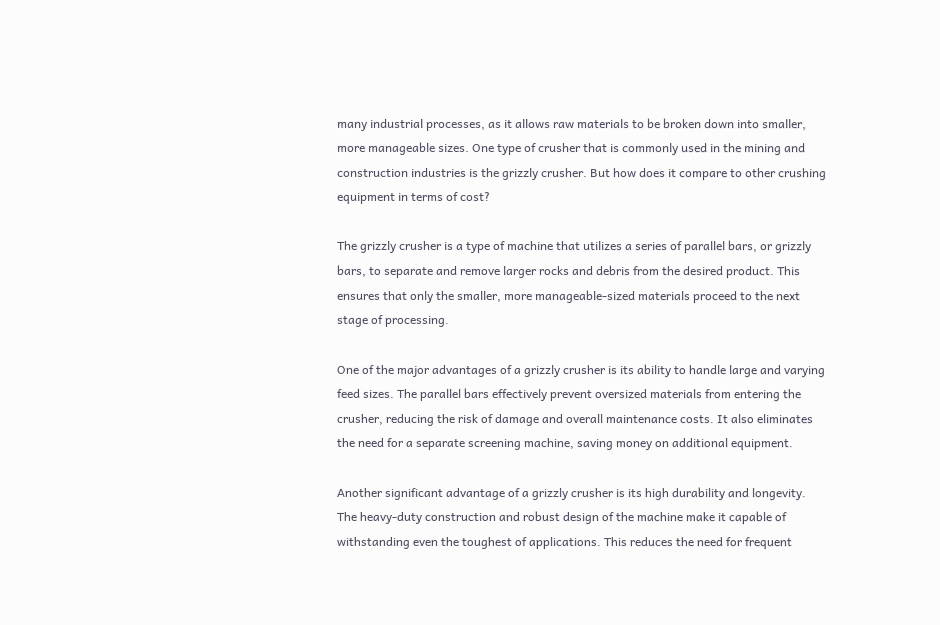many industrial processes, as it allows raw materials to be broken down into smaller, more manageable sizes. One type of crusher that is commonly used in the mining and construction industries is the grizzly crusher. But how does it compare to other crushing equipment in terms of cost?

The grizzly crusher is a type of machine that utilizes a series of parallel bars, or grizzly bars, to separate and remove larger rocks and debris from the desired product. This ensures that only the smaller, more manageable-sized materials proceed to the next stage of processing.

One of the major advantages of a grizzly crusher is its ability to handle large and varying feed sizes. The parallel bars effectively prevent oversized materials from entering the crusher, reducing the risk of damage and overall maintenance costs. It also eliminates the need for a separate screening machine, saving money on additional equipment.

Another significant advantage of a grizzly crusher is its high durability and longevity. The heavy-duty construction and robust design of the machine make it capable of withstanding even the toughest of applications. This reduces the need for frequent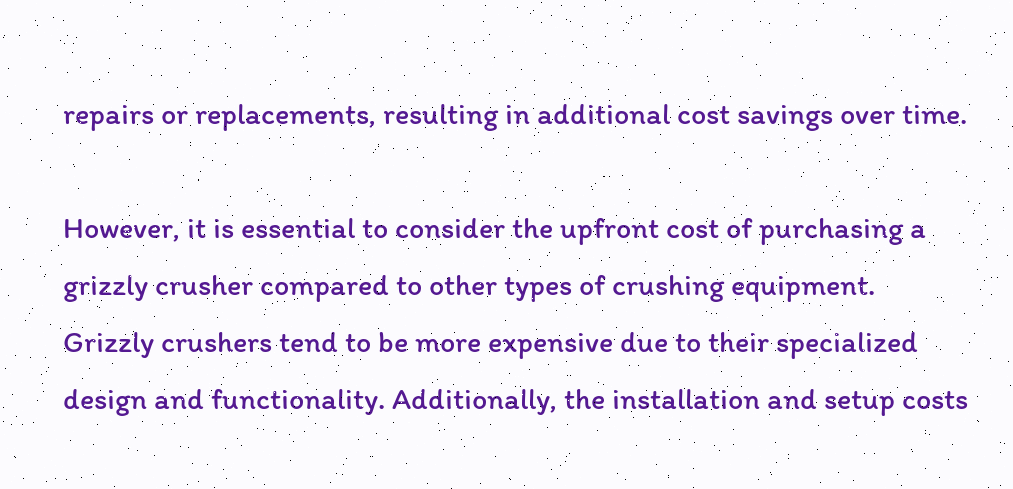repairs or replacements, resulting in additional cost savings over time.

However, it is essential to consider the upfront cost of purchasing a grizzly crusher compared to other types of crushing equipment. Grizzly crushers tend to be more expensive due to their specialized design and functionality. Additionally, the installation and setup costs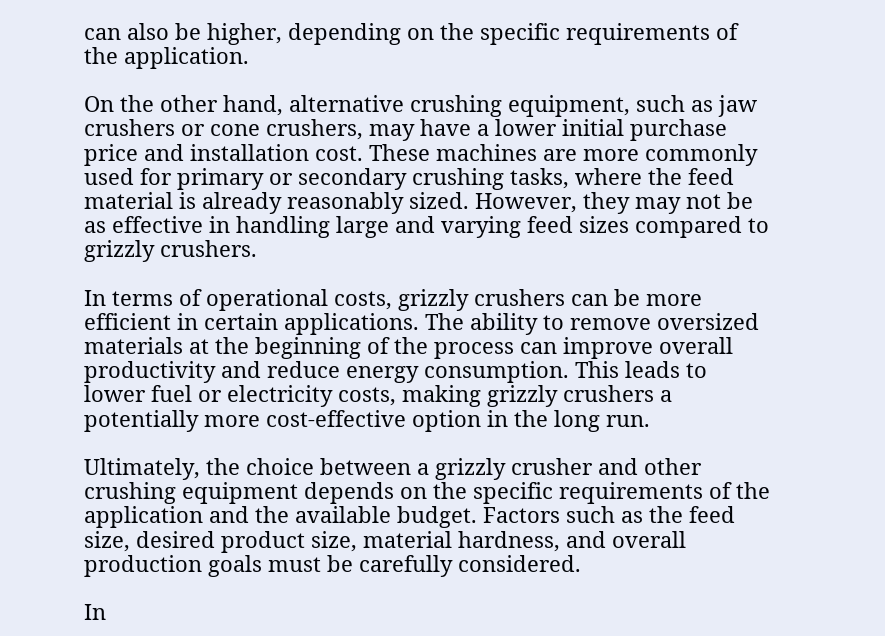can also be higher, depending on the specific requirements of the application.

On the other hand, alternative crushing equipment, such as jaw crushers or cone crushers, may have a lower initial purchase price and installation cost. These machines are more commonly used for primary or secondary crushing tasks, where the feed material is already reasonably sized. However, they may not be as effective in handling large and varying feed sizes compared to grizzly crushers.

In terms of operational costs, grizzly crushers can be more efficient in certain applications. The ability to remove oversized materials at the beginning of the process can improve overall productivity and reduce energy consumption. This leads to lower fuel or electricity costs, making grizzly crushers a potentially more cost-effective option in the long run.

Ultimately, the choice between a grizzly crusher and other crushing equipment depends on the specific requirements of the application and the available budget. Factors such as the feed size, desired product size, material hardness, and overall production goals must be carefully considered.

In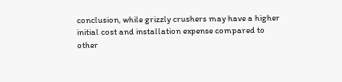conclusion, while grizzly crushers may have a higher initial cost and installation expense compared to other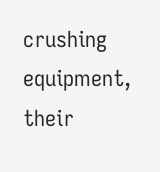crushing equipment, their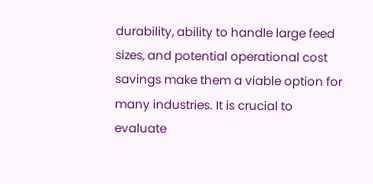durability, ability to handle large feed sizes, and potential operational cost savings make them a viable option for many industries. It is crucial to evaluate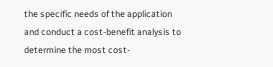the specific needs of the application and conduct a cost-benefit analysis to determine the most cost-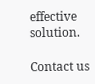effective solution.

Contact us